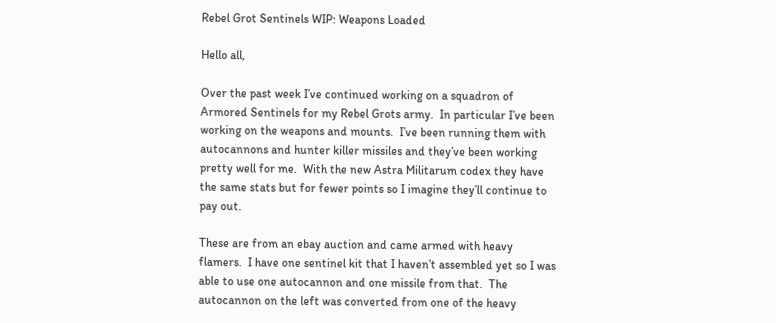Rebel Grot Sentinels WIP: Weapons Loaded

Hello all,

Over the past week I’ve continued working on a squadron of Armored Sentinels for my Rebel Grots army.  In particular I’ve been working on the weapons and mounts.  I’ve been running them with autocannons and hunter killer missiles and they’ve been working pretty well for me.  With the new Astra Militarum codex they have the same stats but for fewer points so I imagine they’ll continue to pay out.

These are from an ebay auction and came armed with heavy flamers.  I have one sentinel kit that I haven’t assembled yet so I was able to use one autocannon and one missile from that.  The autocannon on the left was converted from one of the heavy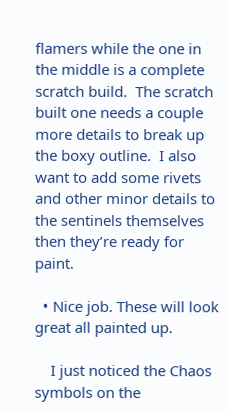flamers while the one in the middle is a complete scratch build.  The scratch built one needs a couple more details to break up the boxy outline.  I also want to add some rivets and other minor details to the sentinels themselves then they’re ready for paint.

  • Nice job. These will look great all painted up.

    I just noticed the Chaos symbols on the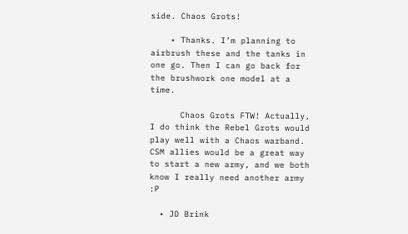side. Chaos Grots!

    • Thanks. I’m planning to airbrush these and the tanks in one go. Then I can go back for the brushwork one model at a time.

      Chaos Grots FTW! Actually, I do think the Rebel Grots would play well with a Chaos warband. CSM allies would be a great way to start a new army, and we both know I really need another army :P

  • JD Brink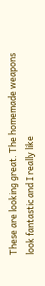These are looking great. The homemade weapons look fantastic and I really like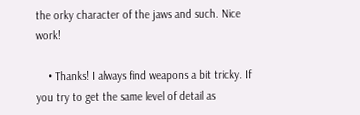the orky character of the jaws and such. Nice work!

    • Thanks! I always find weapons a bit tricky. If you try to get the same level of detail as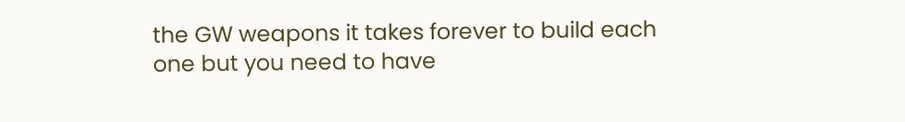the GW weapons it takes forever to build each one but you need to have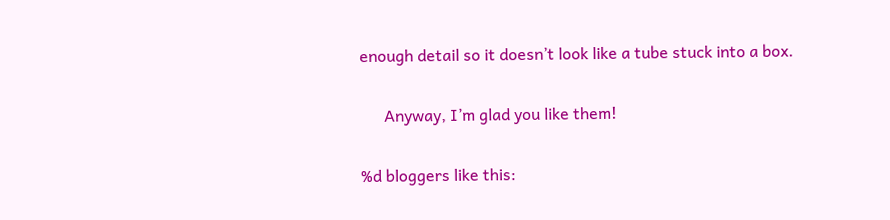enough detail so it doesn’t look like a tube stuck into a box.

      Anyway, I’m glad you like them!

%d bloggers like this: